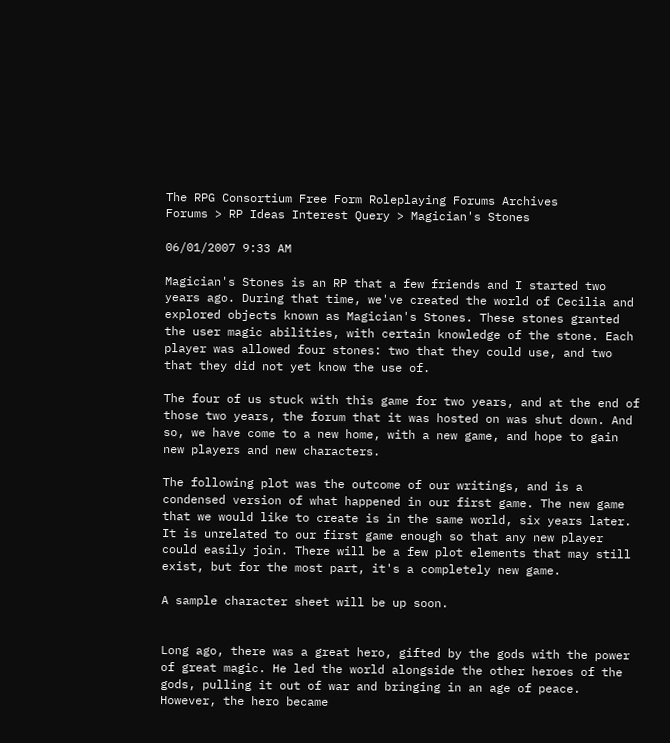The RPG Consortium Free Form Roleplaying Forums Archives
Forums > RP Ideas Interest Query > Magician's Stones

06/01/2007 9:33 AM

Magician's Stones is an RP that a few friends and I started two years ago. During that time, we've created the world of Cecilia and explored objects known as Magician's Stones. These stones granted the user magic abilities, with certain knowledge of the stone. Each player was allowed four stones: two that they could use, and two that they did not yet know the use of.

The four of us stuck with this game for two years, and at the end of those two years, the forum that it was hosted on was shut down. And so, we have come to a new home, with a new game, and hope to gain new players and new characters.

The following plot was the outcome of our writings, and is a condensed version of what happened in our first game. The new game that we would like to create is in the same world, six years later. It is unrelated to our first game enough so that any new player could easily join. There will be a few plot elements that may still exist, but for the most part, it's a completely new game.

A sample character sheet will be up soon.


Long ago, there was a great hero, gifted by the gods with the power of great magic. He led the world alongside the other heroes of the gods, pulling it out of war and bringing in an age of peace. However, the hero became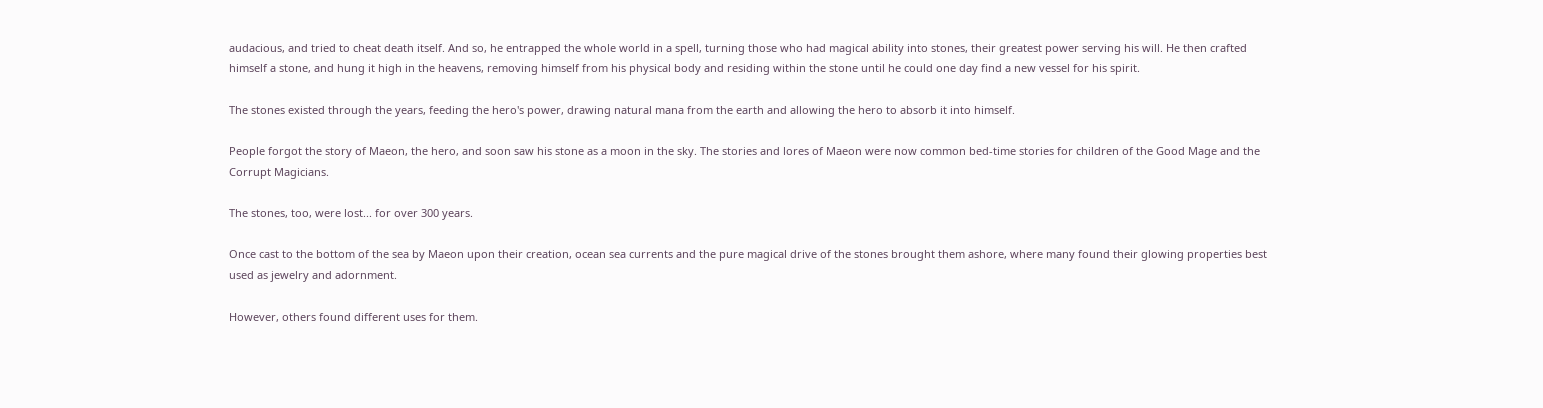audacious, and tried to cheat death itself. And so, he entrapped the whole world in a spell, turning those who had magical ability into stones, their greatest power serving his will. He then crafted himself a stone, and hung it high in the heavens, removing himself from his physical body and residing within the stone until he could one day find a new vessel for his spirit.

The stones existed through the years, feeding the hero's power, drawing natural mana from the earth and allowing the hero to absorb it into himself.

People forgot the story of Maeon, the hero, and soon saw his stone as a moon in the sky. The stories and lores of Maeon were now common bed-time stories for children of the Good Mage and the Corrupt Magicians.

The stones, too, were lost... for over 300 years.

Once cast to the bottom of the sea by Maeon upon their creation, ocean sea currents and the pure magical drive of the stones brought them ashore, where many found their glowing properties best used as jewelry and adornment.

However, others found different uses for them.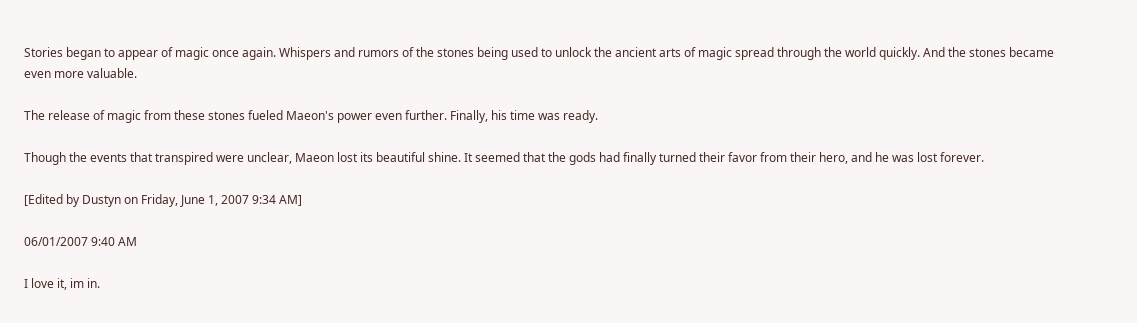Stories began to appear of magic once again. Whispers and rumors of the stones being used to unlock the ancient arts of magic spread through the world quickly. And the stones became even more valuable.

The release of magic from these stones fueled Maeon's power even further. Finally, his time was ready.

Though the events that transpired were unclear, Maeon lost its beautiful shine. It seemed that the gods had finally turned their favor from their hero, and he was lost forever.

[Edited by Dustyn on Friday, June 1, 2007 9:34 AM]

06/01/2007 9:40 AM

I love it, im in.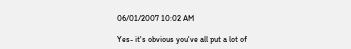06/01/2007 10:02 AM

Yes- it's obvious you've all put a lot of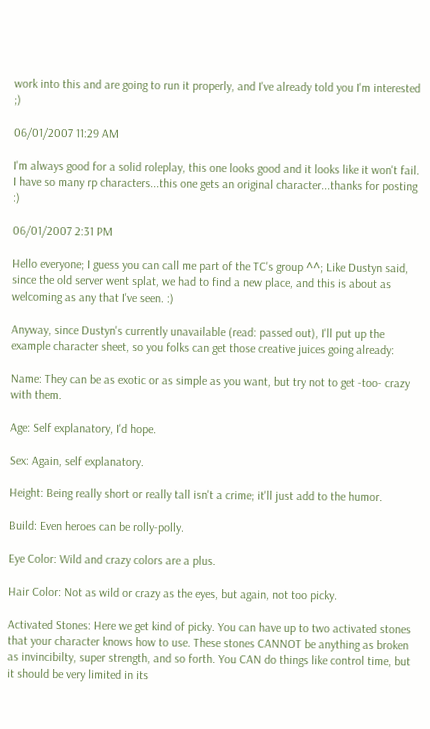work into this and are going to run it properly, and I've already told you I'm interested ;)

06/01/2007 11:29 AM

I'm always good for a solid roleplay, this one looks good and it looks like it won't fail. I have so many rp characters...this one gets an original character...thanks for posting :)

06/01/2007 2:31 PM

Hello everyone; I guess you can call me part of the TC's group ^^; Like Dustyn said, since the old server went splat, we had to find a new place, and this is about as welcoming as any that I've seen. :)

Anyway, since Dustyn's currently unavailable (read: passed out), I'll put up the example character sheet, so you folks can get those creative juices going already:

Name: They can be as exotic or as simple as you want, but try not to get -too- crazy with them.

Age: Self explanatory, I'd hope.

Sex: Again, self explanatory.

Height: Being really short or really tall isn't a crime; it'll just add to the humor.

Build: Even heroes can be rolly-polly.

Eye Color: Wild and crazy colors are a plus.

Hair Color: Not as wild or crazy as the eyes, but again, not too picky.

Activated Stones: Here we get kind of picky. You can have up to two activated stones that your character knows how to use. These stones CANNOT be anything as broken as invincibilty, super strength, and so forth. You CAN do things like control time, but it should be very limited in its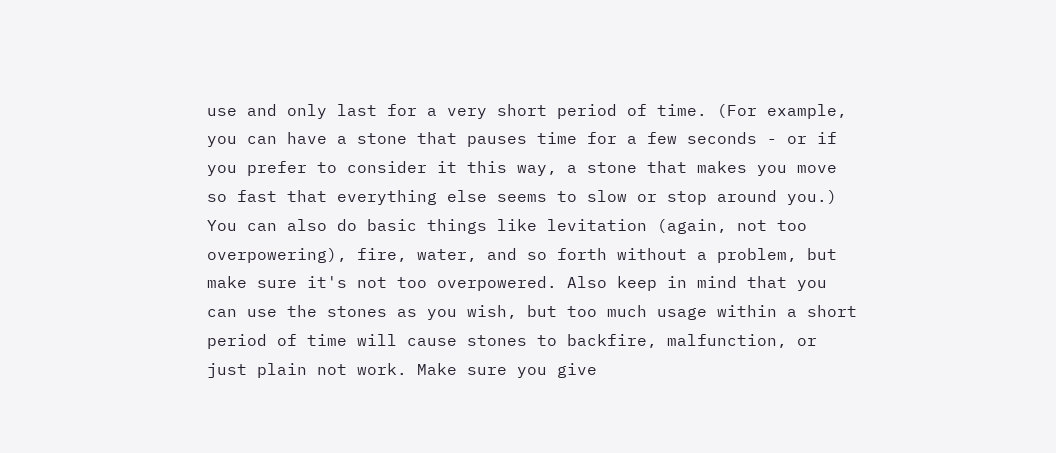use and only last for a very short period of time. (For example, you can have a stone that pauses time for a few seconds - or if you prefer to consider it this way, a stone that makes you move so fast that everything else seems to slow or stop around you.) You can also do basic things like levitation (again, not too overpowering), fire, water, and so forth without a problem, but make sure it's not too overpowered. Also keep in mind that you can use the stones as you wish, but too much usage within a short period of time will cause stones to backfire, malfunction, or just plain not work. Make sure you give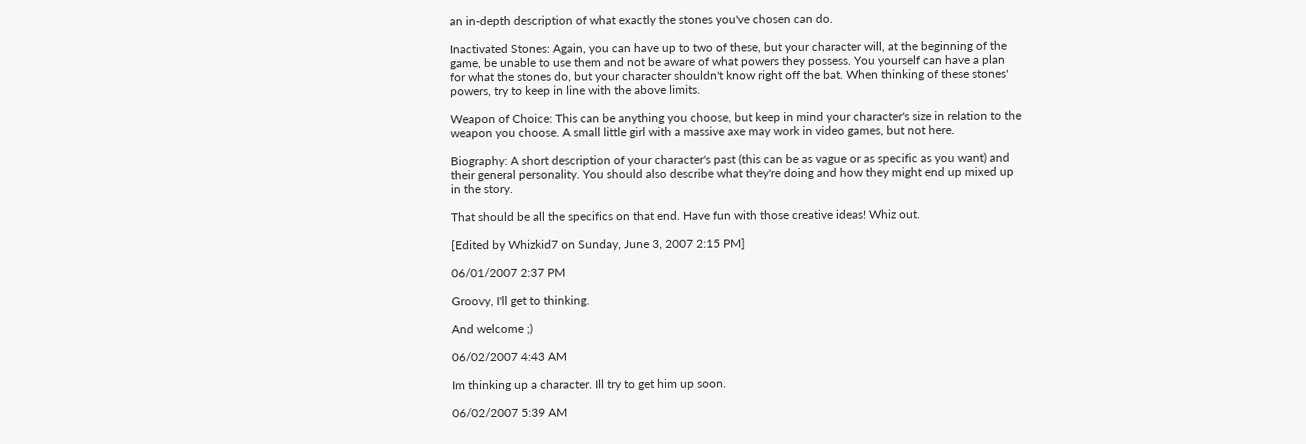an in-depth description of what exactly the stones you've chosen can do.

Inactivated Stones: Again, you can have up to two of these, but your character will, at the beginning of the game, be unable to use them and not be aware of what powers they possess. You yourself can have a plan for what the stones do, but your character shouldn't know right off the bat. When thinking of these stones' powers, try to keep in line with the above limits.

Weapon of Choice: This can be anything you choose, but keep in mind your character's size in relation to the weapon you choose. A small little girl with a massive axe may work in video games, but not here.

Biography: A short description of your character's past (this can be as vague or as specific as you want) and their general personality. You should also describe what they're doing and how they might end up mixed up in the story.

That should be all the specifics on that end. Have fun with those creative ideas! Whiz out.

[Edited by Whizkid7 on Sunday, June 3, 2007 2:15 PM]

06/01/2007 2:37 PM

Groovy, I'll get to thinking.

And welcome ;)

06/02/2007 4:43 AM

Im thinking up a character. Ill try to get him up soon.

06/02/2007 5:39 AM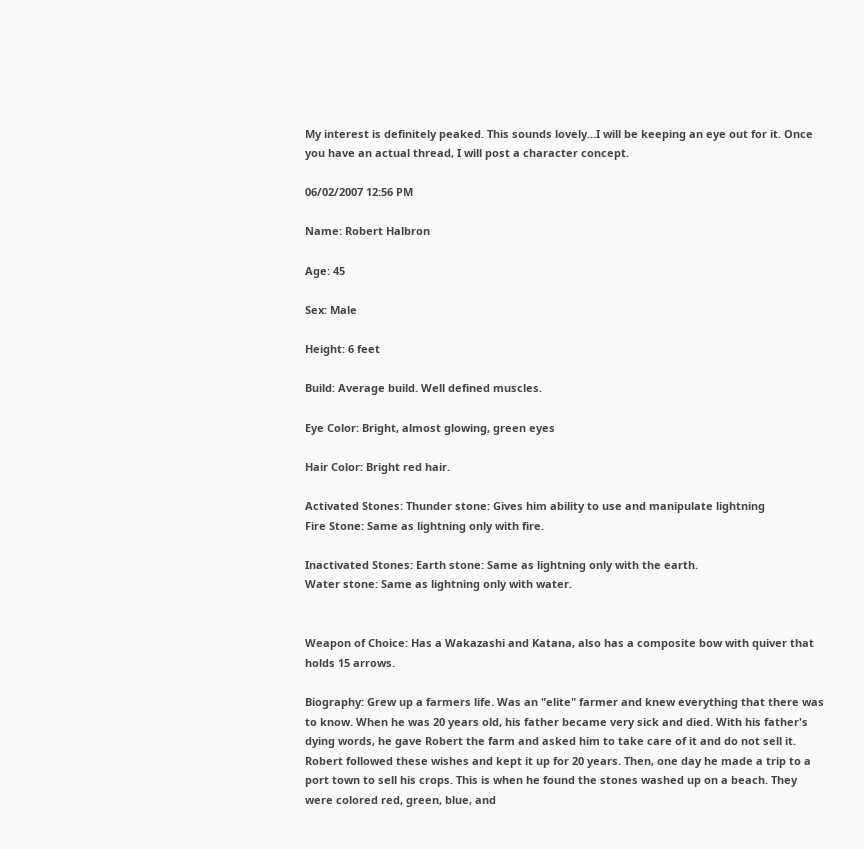My interest is definitely peaked. This sounds lovely...I will be keeping an eye out for it. Once you have an actual thread, I will post a character concept.

06/02/2007 12:56 PM

Name: Robert Halbron

Age: 45

Sex: Male

Height: 6 feet

Build: Average build. Well defined muscles.

Eye Color: Bright, almost glowing, green eyes

Hair Color: Bright red hair.

Activated Stones: Thunder stone: Gives him ability to use and manipulate lightning
Fire Stone: Same as lightning only with fire.

Inactivated Stones: Earth stone: Same as lightning only with the earth.
Water stone: Same as lightning only with water.


Weapon of Choice: Has a Wakazashi and Katana, also has a composite bow with quiver that holds 15 arrows.

Biography: Grew up a farmers life. Was an "elite" farmer and knew everything that there was to know. When he was 20 years old, his father became very sick and died. With his father's dying words, he gave Robert the farm and asked him to take care of it and do not sell it. Robert followed these wishes and kept it up for 20 years. Then, one day he made a trip to a port town to sell his crops. This is when he found the stones washed up on a beach. They were colored red, green, blue, and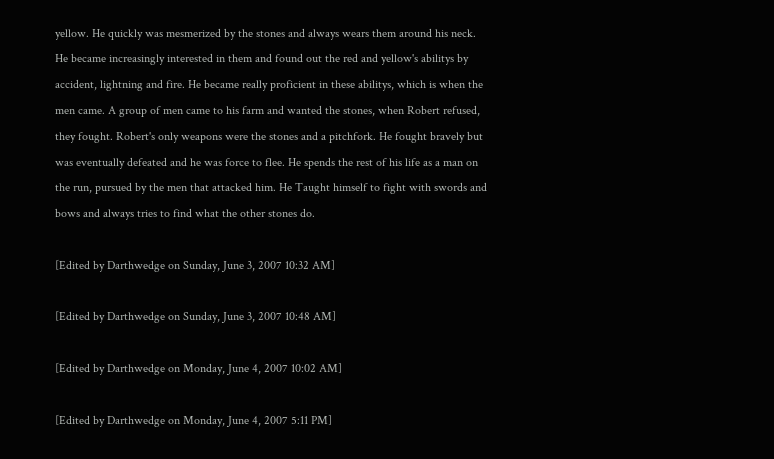yellow. He quickly was mesmerized by the stones and always wears them around his neck. He became increasingly interested in them and found out the red and yellow's abilitys by accident, lightning and fire. He became really proficient in these abilitys, which is when the men came. A group of men came to his farm and wanted the stones, when Robert refused, they fought. Robert's only weapons were the stones and a pitchfork. He fought bravely but was eventually defeated and he was force to flee. He spends the rest of his life as a man on the run, pursued by the men that attacked him. He Taught himself to fight with swords and bows and always tries to find what the other stones do.

[Edited by Darthwedge on Sunday, June 3, 2007 10:32 AM]

[Edited by Darthwedge on Sunday, June 3, 2007 10:48 AM]

[Edited by Darthwedge on Monday, June 4, 2007 10:02 AM]

[Edited by Darthwedge on Monday, June 4, 2007 5:11 PM]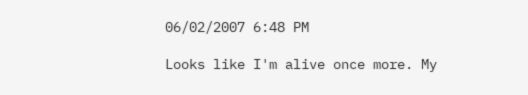06/02/2007 6:48 PM

Looks like I'm alive once more. My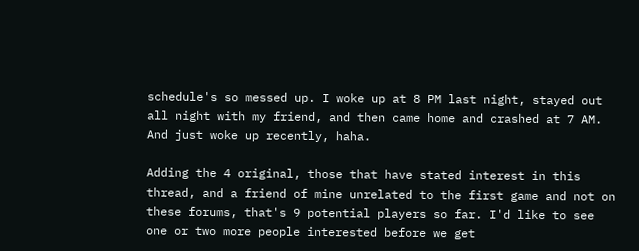schedule's so messed up. I woke up at 8 PM last night, stayed out all night with my friend, and then came home and crashed at 7 AM. And just woke up recently, haha.

Adding the 4 original, those that have stated interest in this thread, and a friend of mine unrelated to the first game and not on these forums, that's 9 potential players so far. I'd like to see one or two more people interested before we get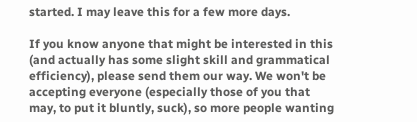started. I may leave this for a few more days.

If you know anyone that might be interested in this (and actually has some slight skill and grammatical efficiency), please send them our way. We won't be accepting everyone (especially those of you that may, to put it bluntly, suck), so more people wanting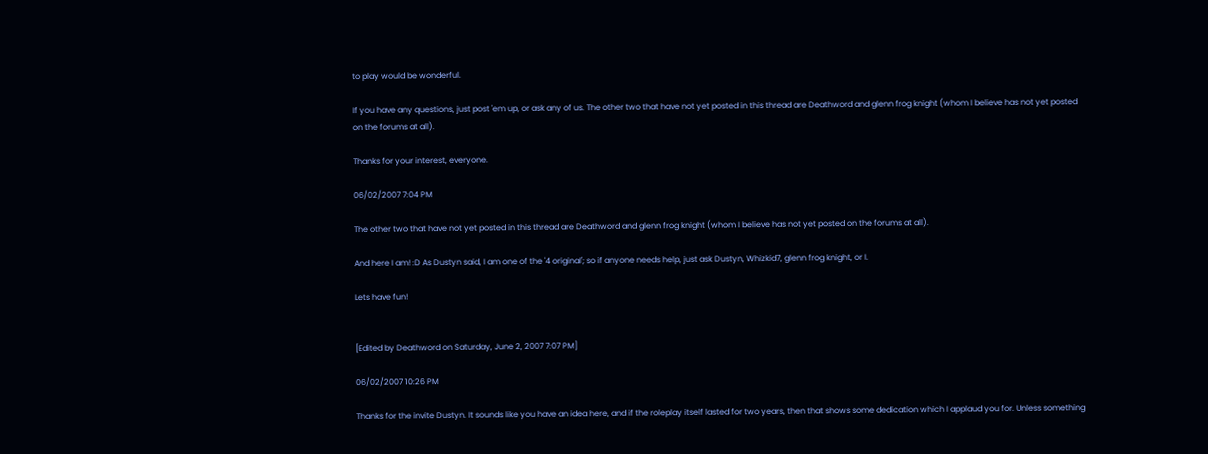to play would be wonderful.

If you have any questions, just post 'em up, or ask any of us. The other two that have not yet posted in this thread are Deathword and glenn frog knight (whom I believe has not yet posted on the forums at all).

Thanks for your interest, everyone.

06/02/2007 7:04 PM

The other two that have not yet posted in this thread are Deathword and glenn frog knight (whom I believe has not yet posted on the forums at all).

And here I am! :D As Dustyn said, I am one of the '4 original'; so if anyone needs help, just ask Dustyn, Whizkid7, glenn frog knight, or I.

Lets have fun!


[Edited by Deathword on Saturday, June 2, 2007 7:07 PM]

06/02/2007 10:26 PM

Thanks for the invite Dustyn. It sounds like you have an idea here, and if the roleplay itself lasted for two years, then that shows some dedication which I applaud you for. Unless something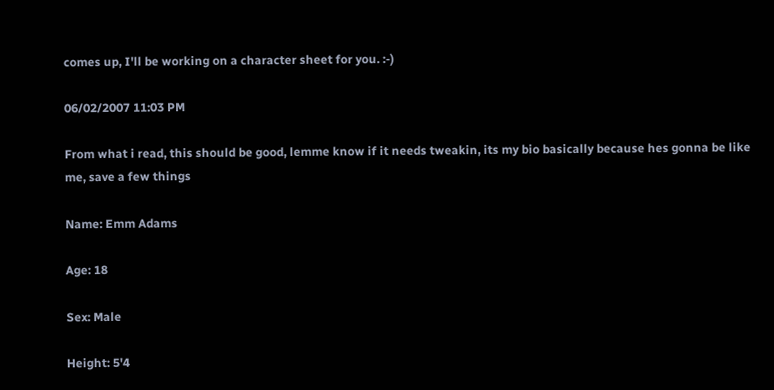comes up, I'll be working on a character sheet for you. :-)

06/02/2007 11:03 PM

From what i read, this should be good, lemme know if it needs tweakin, its my bio basically because hes gonna be like me, save a few things

Name: Emm Adams

Age: 18

Sex: Male

Height: 5'4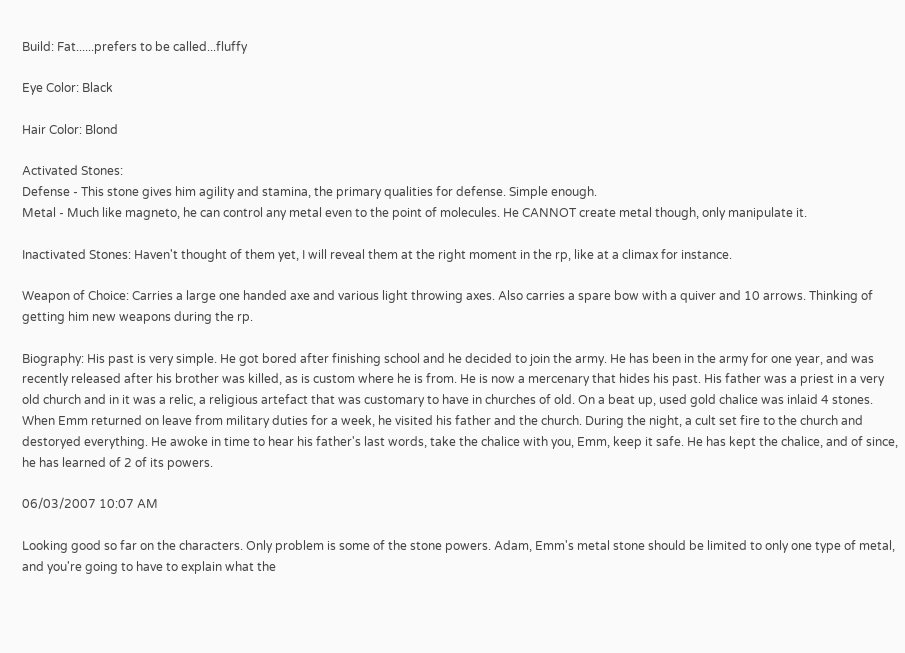Build: Fat......prefers to be called...fluffy

Eye Color: Black

Hair Color: Blond

Activated Stones:
Defense - This stone gives him agility and stamina, the primary qualities for defense. Simple enough.
Metal - Much like magneto, he can control any metal even to the point of molecules. He CANNOT create metal though, only manipulate it.

Inactivated Stones: Haven't thought of them yet, I will reveal them at the right moment in the rp, like at a climax for instance.

Weapon of Choice: Carries a large one handed axe and various light throwing axes. Also carries a spare bow with a quiver and 10 arrows. Thinking of getting him new weapons during the rp.

Biography: His past is very simple. He got bored after finishing school and he decided to join the army. He has been in the army for one year, and was recently released after his brother was killed, as is custom where he is from. He is now a mercenary that hides his past. His father was a priest in a very old church and in it was a relic, a religious artefact that was customary to have in churches of old. On a beat up, used gold chalice was inlaid 4 stones. When Emm returned on leave from military duties for a week, he visited his father and the church. During the night, a cult set fire to the church and destoryed everything. He awoke in time to hear his father's last words, take the chalice with you, Emm, keep it safe. He has kept the chalice, and of since, he has learned of 2 of its powers.

06/03/2007 10:07 AM

Looking good so far on the characters. Only problem is some of the stone powers. Adam, Emm's metal stone should be limited to only one type of metal, and you're going to have to explain what the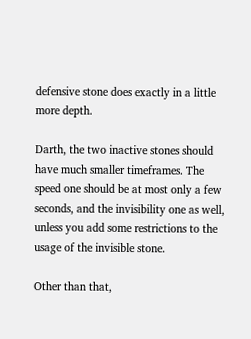defensive stone does exactly in a little more depth.

Darth, the two inactive stones should have much smaller timeframes. The speed one should be at most only a few seconds, and the invisibility one as well, unless you add some restrictions to the usage of the invisible stone.

Other than that,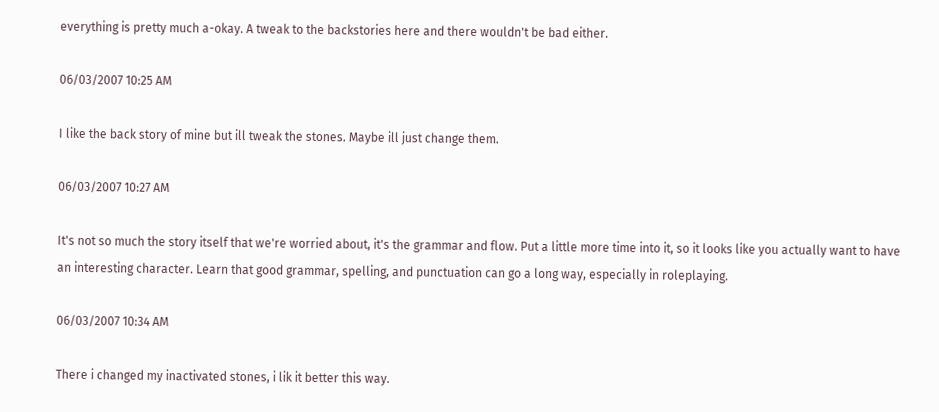everything is pretty much a-okay. A tweak to the backstories here and there wouldn't be bad either.

06/03/2007 10:25 AM

I like the back story of mine but ill tweak the stones. Maybe ill just change them.

06/03/2007 10:27 AM

It's not so much the story itself that we're worried about, it's the grammar and flow. Put a little more time into it, so it looks like you actually want to have an interesting character. Learn that good grammar, spelling, and punctuation can go a long way, especially in roleplaying.

06/03/2007 10:34 AM

There i changed my inactivated stones, i lik it better this way.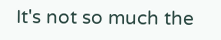It's not so much the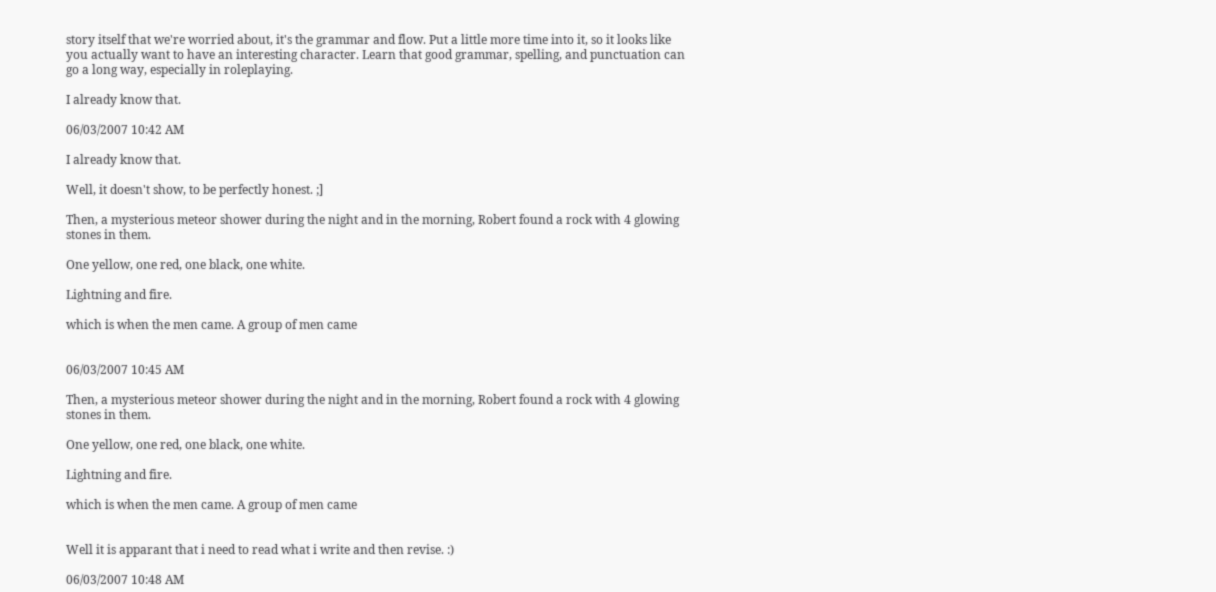story itself that we're worried about, it's the grammar and flow. Put a little more time into it, so it looks like you actually want to have an interesting character. Learn that good grammar, spelling, and punctuation can go a long way, especially in roleplaying.

I already know that.

06/03/2007 10:42 AM

I already know that.

Well, it doesn't show, to be perfectly honest. ;]

Then, a mysterious meteor shower during the night and in the morning, Robert found a rock with 4 glowing stones in them.

One yellow, one red, one black, one white.

Lightning and fire.

which is when the men came. A group of men came


06/03/2007 10:45 AM

Then, a mysterious meteor shower during the night and in the morning, Robert found a rock with 4 glowing stones in them.

One yellow, one red, one black, one white.

Lightning and fire.

which is when the men came. A group of men came


Well it is apparant that i need to read what i write and then revise. :)

06/03/2007 10:48 AM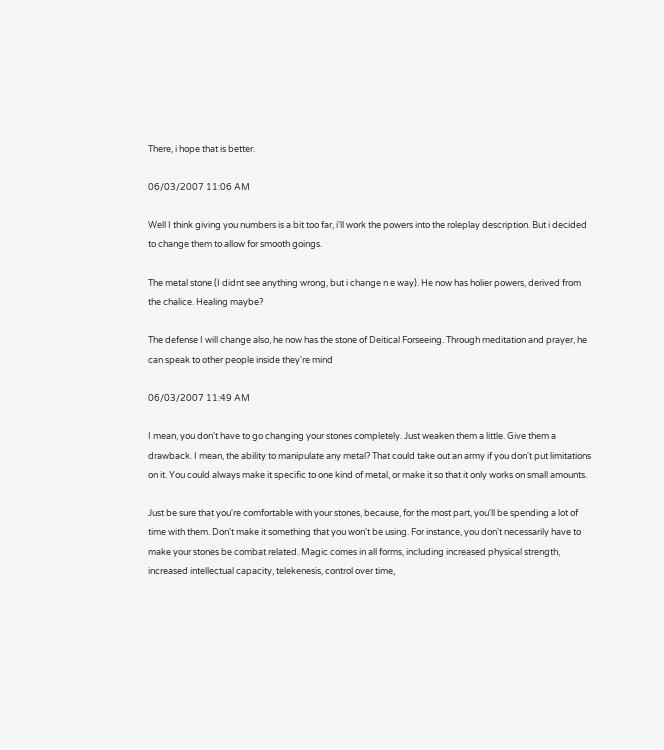There, i hope that is better.

06/03/2007 11:06 AM

Well I think giving you numbers is a bit too far, i'll work the powers into the roleplay description. But i decided to change them to allow for smooth goings.

The metal stone (I didnt see anything wrong, but i change n e way). He now has holier powers, derived from the chalice. Healing maybe?

The defense I will change also, he now has the stone of Deitical Forseeing. Through meditation and prayer, he can speak to other people inside they're mind

06/03/2007 11:49 AM

I mean, you don't have to go changing your stones completely. Just weaken them a little. Give them a drawback. I mean, the ability to manipulate any metal? That could take out an army if you don't put limitations on it. You could always make it specific to one kind of metal, or make it so that it only works on small amounts.

Just be sure that you're comfortable with your stones, because, for the most part, you'll be spending a lot of time with them. Don't make it something that you won't be using. For instance, you don't necessarily have to make your stones be combat related. Magic comes in all forms, including increased physical strength, increased intellectual capacity, telekenesis, control over time,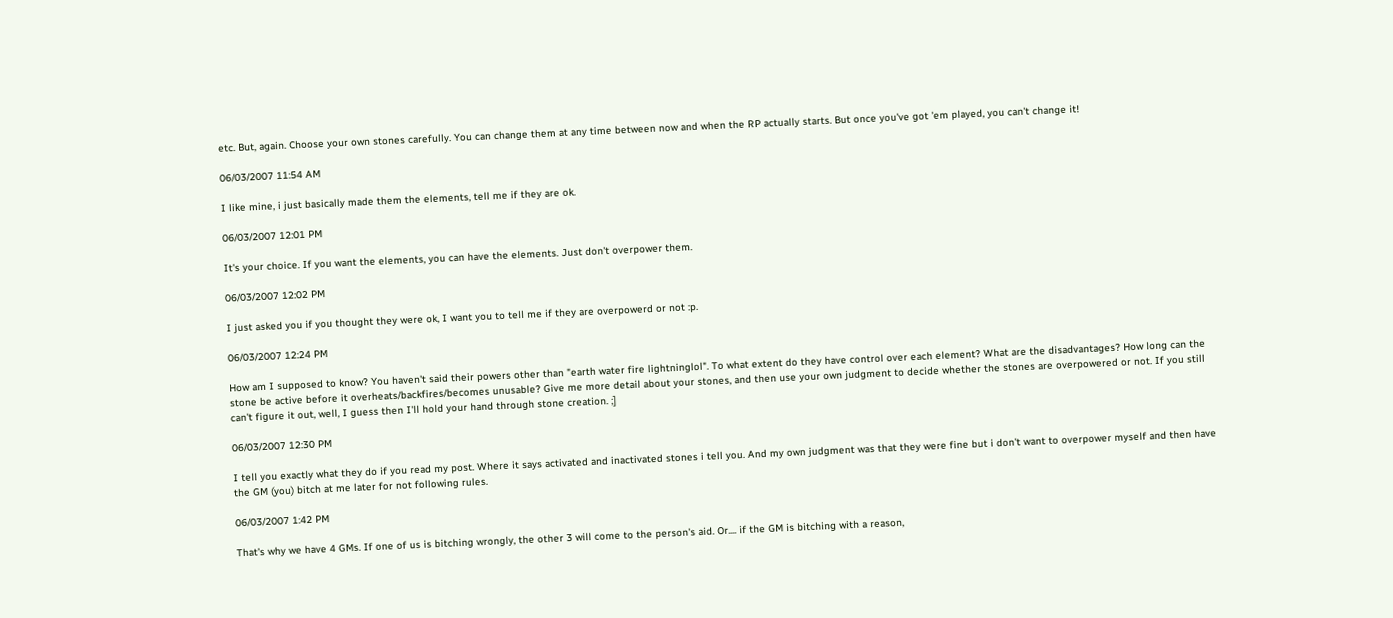etc. But, again. Choose your own stones carefully. You can change them at any time between now and when the RP actually starts. But once you've got 'em played, you can't change it!

06/03/2007 11:54 AM

I like mine, i just basically made them the elements, tell me if they are ok.

06/03/2007 12:01 PM

It's your choice. If you want the elements, you can have the elements. Just don't overpower them.

06/03/2007 12:02 PM

I just asked you if you thought they were ok, I want you to tell me if they are overpowerd or not :p.

06/03/2007 12:24 PM

How am I supposed to know? You haven't said their powers other than "earth water fire lightninglol". To what extent do they have control over each element? What are the disadvantages? How long can the stone be active before it overheats/backfires/becomes unusable? Give me more detail about your stones, and then use your own judgment to decide whether the stones are overpowered or not. If you still can't figure it out, well, I guess then I'll hold your hand through stone creation. ;]

06/03/2007 12:30 PM

I tell you exactly what they do if you read my post. Where it says activated and inactivated stones i tell you. And my own judgment was that they were fine but i don't want to overpower myself and then have the GM (you) bitch at me later for not following rules.

06/03/2007 1:42 PM

That's why we have 4 GMs. If one of us is bitching wrongly, the other 3 will come to the person's aid. Or.... if the GM is bitching with a reason,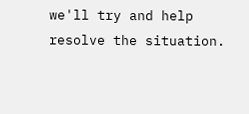we'll try and help resolve the situation.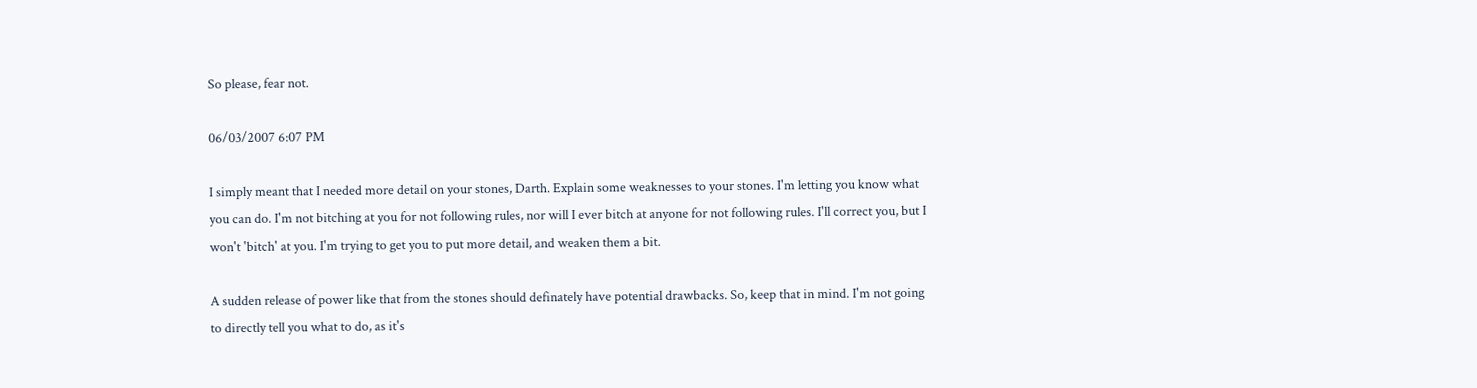So please, fear not.

06/03/2007 6:07 PM

I simply meant that I needed more detail on your stones, Darth. Explain some weaknesses to your stones. I'm letting you know what you can do. I'm not bitching at you for not following rules, nor will I ever bitch at anyone for not following rules. I'll correct you, but I won't 'bitch' at you. I'm trying to get you to put more detail, and weaken them a bit.

A sudden release of power like that from the stones should definately have potential drawbacks. So, keep that in mind. I'm not going to directly tell you what to do, as it's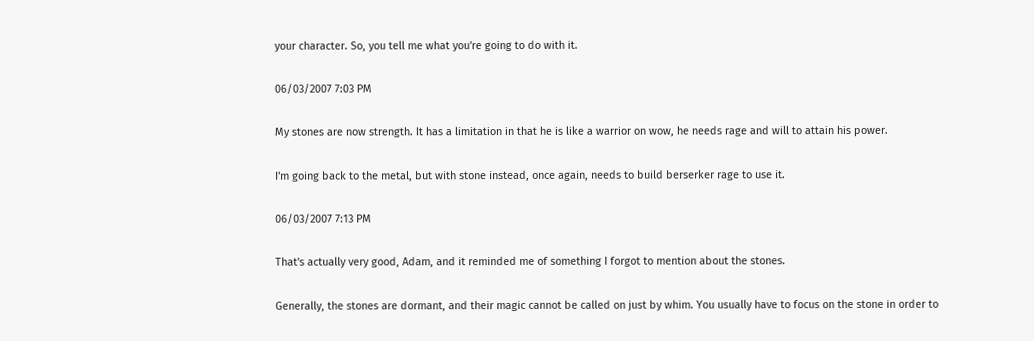your character. So, you tell me what you're going to do with it.

06/03/2007 7:03 PM

My stones are now strength. It has a limitation in that he is like a warrior on wow, he needs rage and will to attain his power.

I'm going back to the metal, but with stone instead, once again, needs to build berserker rage to use it.

06/03/2007 7:13 PM

That's actually very good, Adam, and it reminded me of something I forgot to mention about the stones.

Generally, the stones are dormant, and their magic cannot be called on just by whim. You usually have to focus on the stone in order to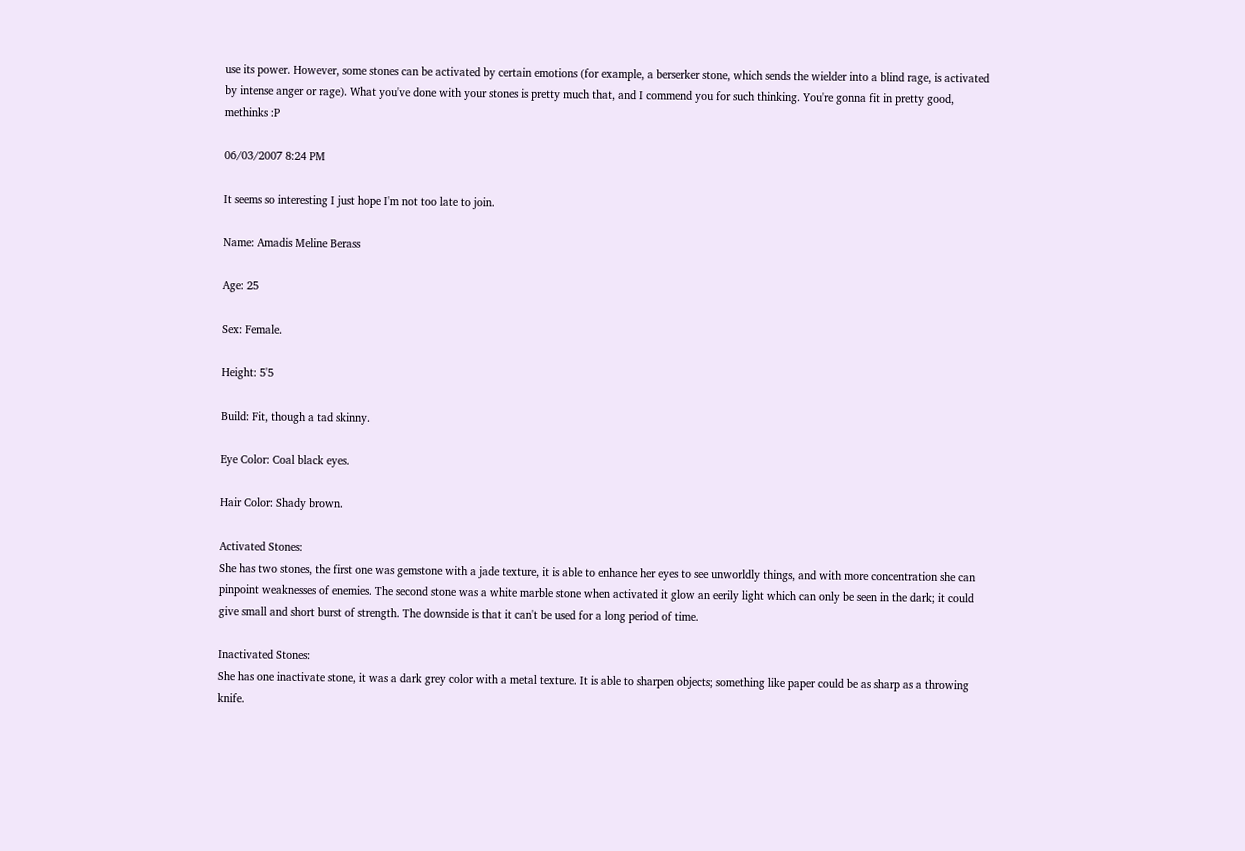use its power. However, some stones can be activated by certain emotions (for example, a berserker stone, which sends the wielder into a blind rage, is activated by intense anger or rage). What you've done with your stones is pretty much that, and I commend you for such thinking. You're gonna fit in pretty good, methinks :P

06/03/2007 8:24 PM

It seems so interesting I just hope I'm not too late to join.

Name: Amadis Meline Berass

Age: 25

Sex: Female.

Height: 5'5

Build: Fit, though a tad skinny.

Eye Color: Coal black eyes.

Hair Color: Shady brown.

Activated Stones:
She has two stones, the first one was gemstone with a jade texture, it is able to enhance her eyes to see unworldly things, and with more concentration she can pinpoint weaknesses of enemies. The second stone was a white marble stone when activated it glow an eerily light which can only be seen in the dark; it could give small and short burst of strength. The downside is that it can't be used for a long period of time.

Inactivated Stones:
She has one inactivate stone, it was a dark grey color with a metal texture. It is able to sharpen objects; something like paper could be as sharp as a throwing knife.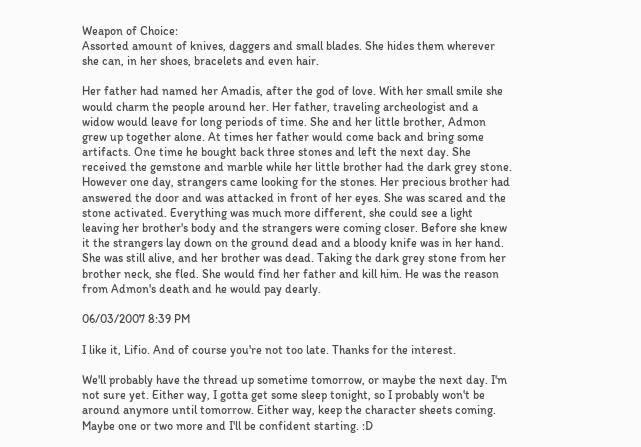Weapon of Choice:
Assorted amount of knives, daggers and small blades. She hides them wherever she can, in her shoes, bracelets and even hair.

Her father had named her Amadis, after the god of love. With her small smile she would charm the people around her. Her father, traveling archeologist and a widow would leave for long periods of time. She and her little brother, Admon grew up together alone. At times her father would come back and bring some artifacts. One time he bought back three stones and left the next day. She received the gemstone and marble while her little brother had the dark grey stone.
However one day, strangers came looking for the stones. Her precious brother had answered the door and was attacked in front of her eyes. She was scared and the stone activated. Everything was much more different, she could see a light leaving her brother's body and the strangers were coming closer. Before she knew it the strangers lay down on the ground dead and a bloody knife was in her hand. She was still alive, and her brother was dead. Taking the dark grey stone from her brother neck, she fled. She would find her father and kill him. He was the reason from Admon's death and he would pay dearly.

06/03/2007 8:39 PM

I like it, Lifio. And of course you're not too late. Thanks for the interest.

We'll probably have the thread up sometime tomorrow, or maybe the next day. I'm not sure yet. Either way, I gotta get some sleep tonight, so I probably won't be around anymore until tomorrow. Either way, keep the character sheets coming. Maybe one or two more and I'll be confident starting. :D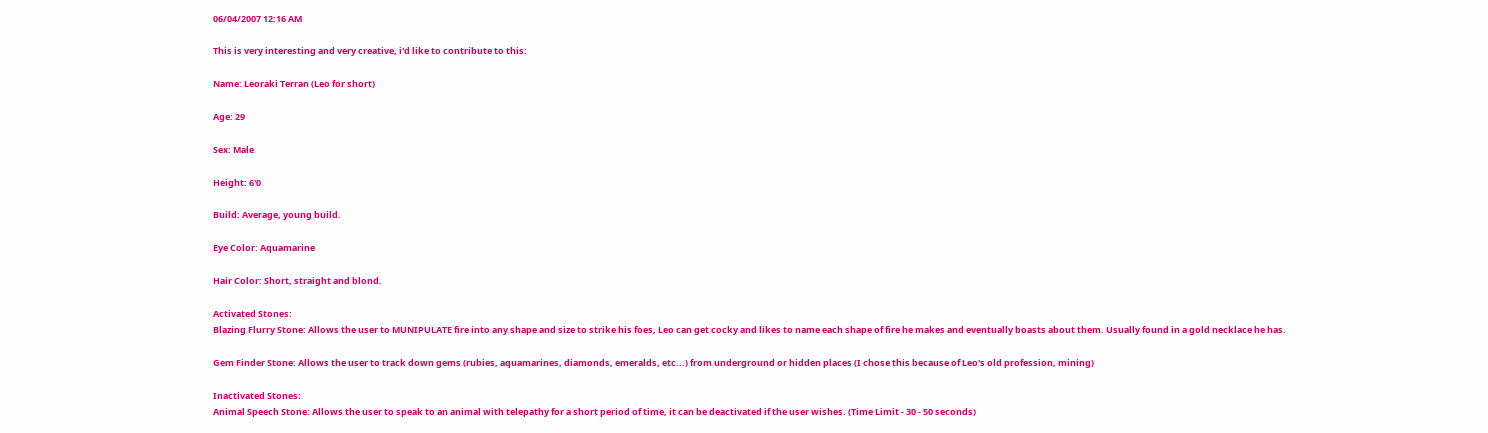06/04/2007 12:16 AM

This is very interesting and very creative, i'd like to contribute to this:

Name: Leoraki Terran (Leo for short)

Age: 29

Sex: Male

Height: 6'0

Build: Average, young build.

Eye Color: Aquamarine

Hair Color: Short, straight and blond.

Activated Stones:
Blazing Flurry Stone: Allows the user to MUNIPULATE fire into any shape and size to strike his foes, Leo can get cocky and likes to name each shape of fire he makes and eventually boasts about them. Usually found in a gold necklace he has.

Gem Finder Stone: Allows the user to track down gems (rubies, aquamarines, diamonds, emeralds, etc...) from underground or hidden places (I chose this because of Leo's old profession, mining)

Inactivated Stones:
Animal Speech Stone: Allows the user to speak to an animal with telepathy for a short period of time, it can be deactivated if the user wishes. (Time Limit - 30 - 50 seconds)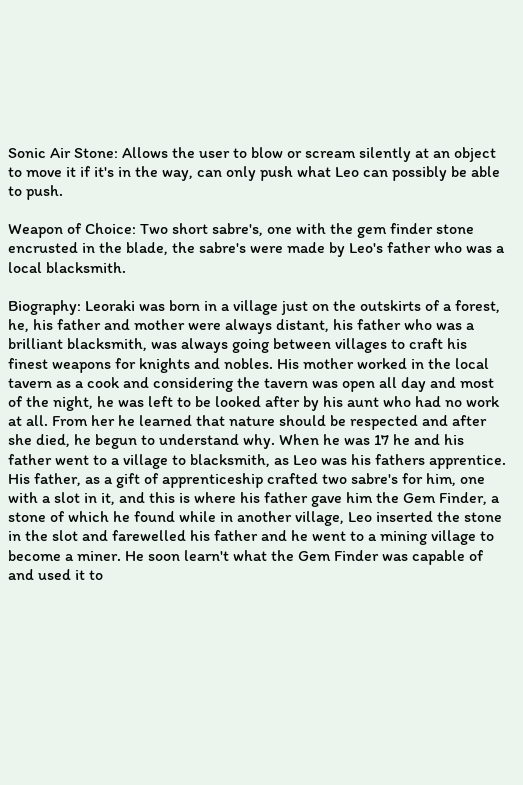Sonic Air Stone: Allows the user to blow or scream silently at an object to move it if it's in the way, can only push what Leo can possibly be able to push.

Weapon of Choice: Two short sabre's, one with the gem finder stone encrusted in the blade, the sabre's were made by Leo's father who was a local blacksmith.

Biography: Leoraki was born in a village just on the outskirts of a forest, he, his father and mother were always distant, his father who was a brilliant blacksmith, was always going between villages to craft his finest weapons for knights and nobles. His mother worked in the local tavern as a cook and considering the tavern was open all day and most of the night, he was left to be looked after by his aunt who had no work at all. From her he learned that nature should be respected and after she died, he begun to understand why. When he was 17 he and his father went to a village to blacksmith, as Leo was his fathers apprentice. His father, as a gift of apprenticeship crafted two sabre's for him, one with a slot in it, and this is where his father gave him the Gem Finder, a stone of which he found while in another village, Leo inserted the stone in the slot and farewelled his father and he went to a mining village to become a miner. He soon learn't what the Gem Finder was capable of and used it to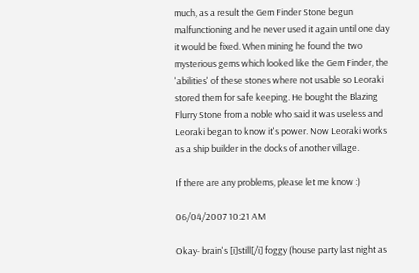much, as a result the Gem Finder Stone begun malfunctioning and he never used it again until one day it would be fixed. When mining he found the two mysterious gems which looked like the Gem Finder, the 'abilities' of these stones where not usable so Leoraki stored them for safe keeping. He bought the Blazing Flurry Stone from a noble who said it was useless and Leoraki began to know it's power. Now Leoraki works as a ship builder in the docks of another village.

If there are any problems, please let me know :)

06/04/2007 10:21 AM

Okay- brain's [i]still[/i] foggy (house party last night as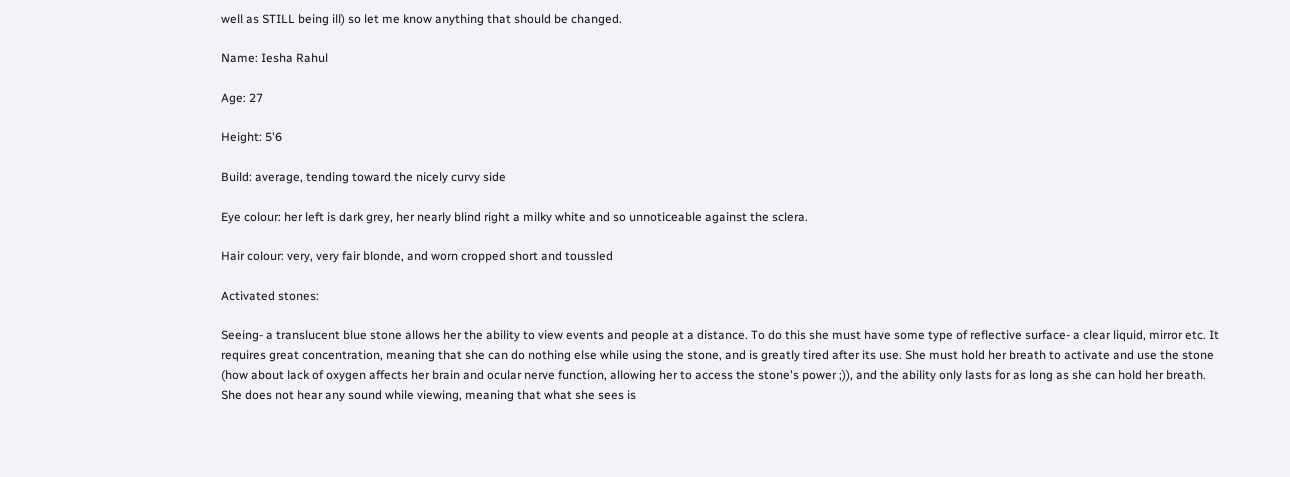well as STILL being ill) so let me know anything that should be changed.

Name: Iesha Rahul

Age: 27

Height: 5'6

Build: average, tending toward the nicely curvy side

Eye colour: her left is dark grey, her nearly blind right a milky white and so unnoticeable against the sclera.

Hair colour: very, very fair blonde, and worn cropped short and toussled

Activated stones:

Seeing- a translucent blue stone allows her the ability to view events and people at a distance. To do this she must have some type of reflective surface- a clear liquid, mirror etc. It requires great concentration, meaning that she can do nothing else while using the stone, and is greatly tired after its use. She must hold her breath to activate and use the stone (how about lack of oxygen affects her brain and ocular nerve function, allowing her to access the stone's power ;)), and the ability only lasts for as long as she can hold her breath. She does not hear any sound while viewing, meaning that what she sees is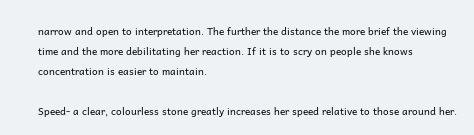narrow and open to interpretation. The further the distance the more brief the viewing time and the more debilitating her reaction. If it is to scry on people she knows concentration is easier to maintain.

Speed- a clear, colourless stone greatly increases her speed relative to those around her.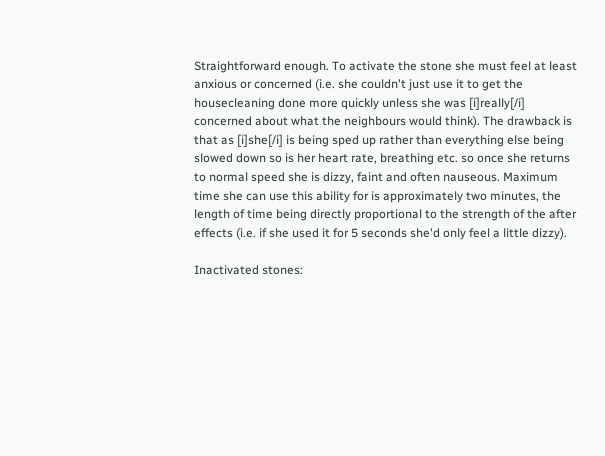Straightforward enough. To activate the stone she must feel at least anxious or concerned (i.e. she couldn't just use it to get the housecleaning done more quickly unless she was [i]really[/i] concerned about what the neighbours would think). The drawback is that as [i]she[/i] is being sped up rather than everything else being slowed down so is her heart rate, breathing etc. so once she returns to normal speed she is dizzy, faint and often nauseous. Maximum time she can use this ability for is approximately two minutes, the length of time being directly proportional to the strength of the after effects (i.e. if she used it for 5 seconds she'd only feel a little dizzy).

Inactivated stones: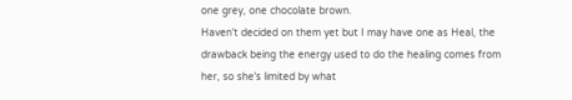one grey, one chocolate brown.
Haven't decided on them yet but I may have one as Heal, the drawback being the energy used to do the healing comes from her, so she's limited by what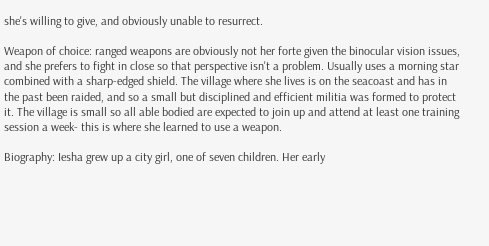she's willing to give, and obviously unable to resurrect.

Weapon of choice: ranged weapons are obviously not her forte given the binocular vision issues, and she prefers to fight in close so that perspective isn't a problem. Usually uses a morning star combined with a sharp-edged shield. The village where she lives is on the seacoast and has in the past been raided, and so a small but disciplined and efficient militia was formed to protect it. The village is small so all able bodied are expected to join up and attend at least one training session a week- this is where she learned to use a weapon.

Biography: Iesha grew up a city girl, one of seven children. Her early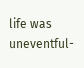life was uneventful-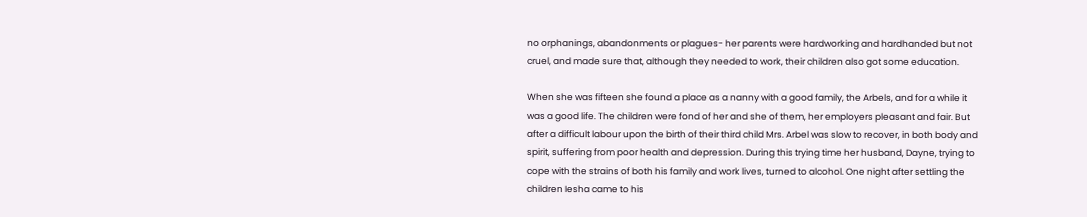no orphanings, abandonments or plagues- her parents were hardworking and hardhanded but not cruel, and made sure that, although they needed to work, their children also got some education.

When she was fifteen she found a place as a nanny with a good family, the Arbels, and for a while it was a good life. The children were fond of her and she of them, her employers pleasant and fair. But after a difficult labour upon the birth of their third child Mrs. Arbel was slow to recover, in both body and spirit, suffering from poor health and depression. During this trying time her husband, Dayne, trying to cope with the strains of both his family and work lives, turned to alcohol. One night after settling the children Iesha came to his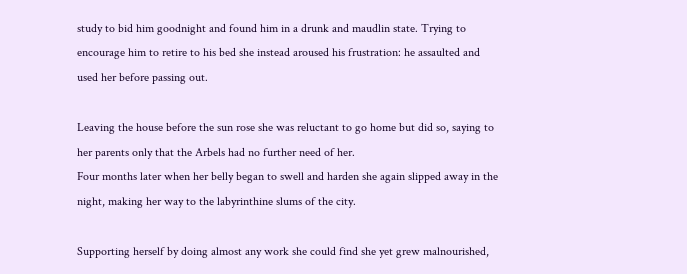study to bid him goodnight and found him in a drunk and maudlin state. Trying to encourage him to retire to his bed she instead aroused his frustration: he assaulted and used her before passing out.

Leaving the house before the sun rose she was reluctant to go home but did so, saying to her parents only that the Arbels had no further need of her.
Four months later when her belly began to swell and harden she again slipped away in the night, making her way to the labyrinthine slums of the city.

Supporting herself by doing almost any work she could find she yet grew malnourished,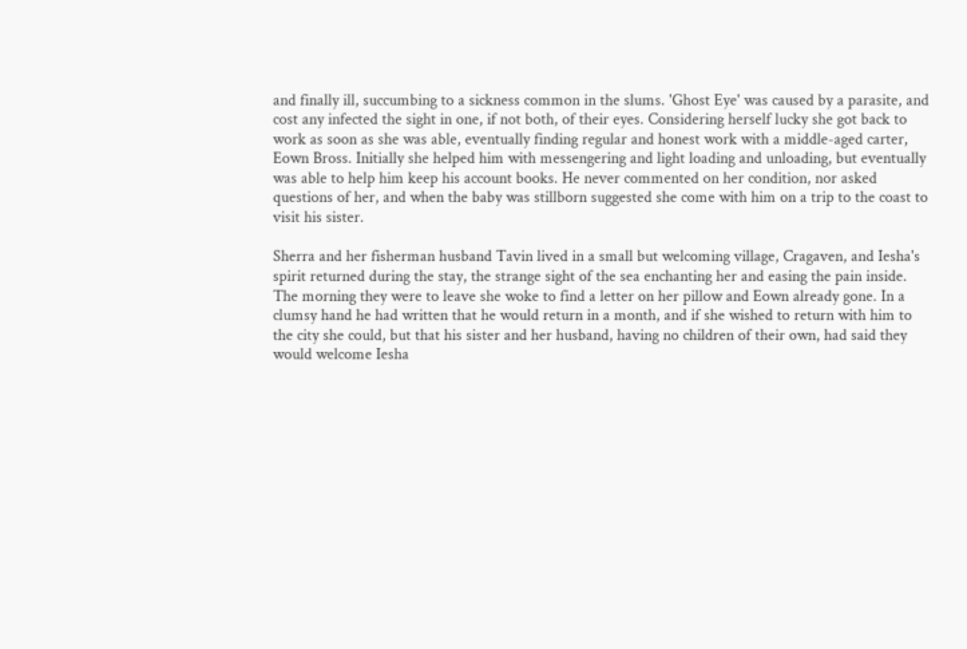and finally ill, succumbing to a sickness common in the slums. 'Ghost Eye' was caused by a parasite, and cost any infected the sight in one, if not both, of their eyes. Considering herself lucky she got back to work as soon as she was able, eventually finding regular and honest work with a middle-aged carter, Eown Bross. Initially she helped him with messengering and light loading and unloading, but eventually was able to help him keep his account books. He never commented on her condition, nor asked questions of her, and when the baby was stillborn suggested she come with him on a trip to the coast to visit his sister.

Sherra and her fisherman husband Tavin lived in a small but welcoming village, Cragaven, and Iesha's spirit returned during the stay, the strange sight of the sea enchanting her and easing the pain inside.
The morning they were to leave she woke to find a letter on her pillow and Eown already gone. In a clumsy hand he had written that he would return in a month, and if she wished to return with him to the city she could, but that his sister and her husband, having no children of their own, had said they would welcome Iesha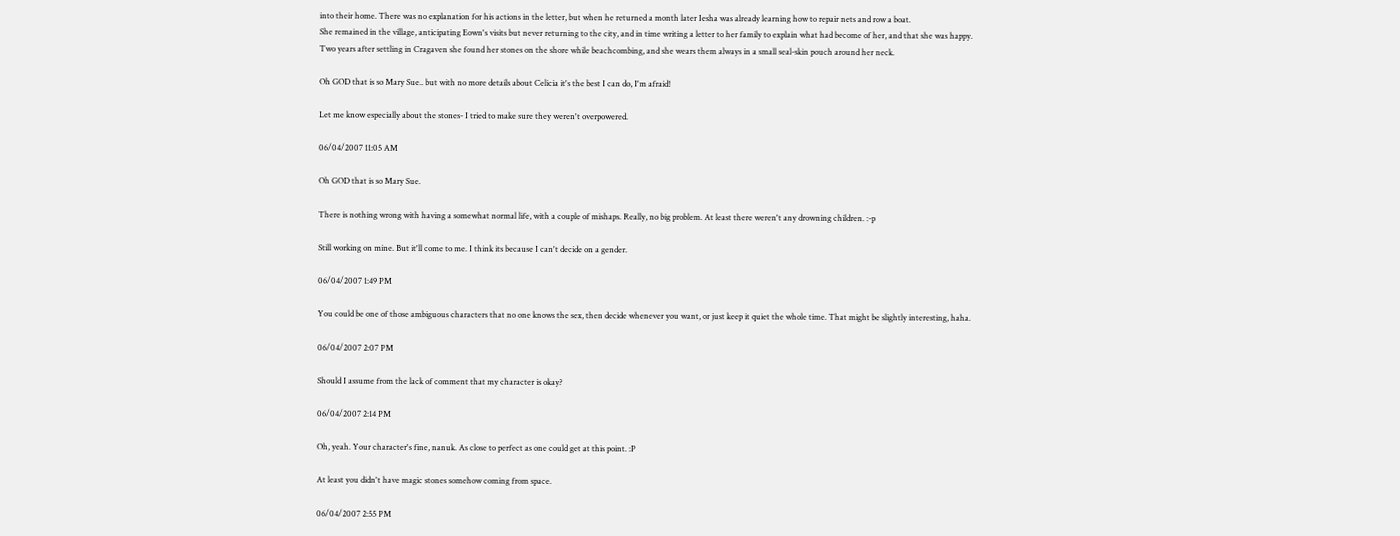into their home. There was no explanation for his actions in the letter, but when he returned a month later Iesha was already learning how to repair nets and row a boat.
She remained in the village, anticipating Eown's visits but never returning to the city, and in time writing a letter to her family to explain what had become of her, and that she was happy.
Two years after settling in Cragaven she found her stones on the shore while beachcombing, and she wears them always in a small seal-skin pouch around her neck.

Oh GOD that is so Mary Sue.. but with no more details about Celicia it's the best I can do, I'm afraid!

Let me know especially about the stones- I tried to make sure they weren't overpowered.

06/04/2007 11:05 AM

Oh GOD that is so Mary Sue.

There is nothing wrong with having a somewhat normal life, with a couple of mishaps. Really, no big problem. At least there weren't any drowning children. :-p

Still working on mine. But it'll come to me. I think its because I can't decide on a gender.

06/04/2007 1:49 PM

You could be one of those ambiguous characters that no one knows the sex, then decide whenever you want, or just keep it quiet the whole time. That might be slightly interesting, haha.

06/04/2007 2:07 PM

Should I assume from the lack of comment that my character is okay?

06/04/2007 2:14 PM

Oh, yeah. Your character's fine, nanuk. As close to perfect as one could get at this point. :P

At least you didn't have magic stones somehow coming from space.

06/04/2007 2:55 PM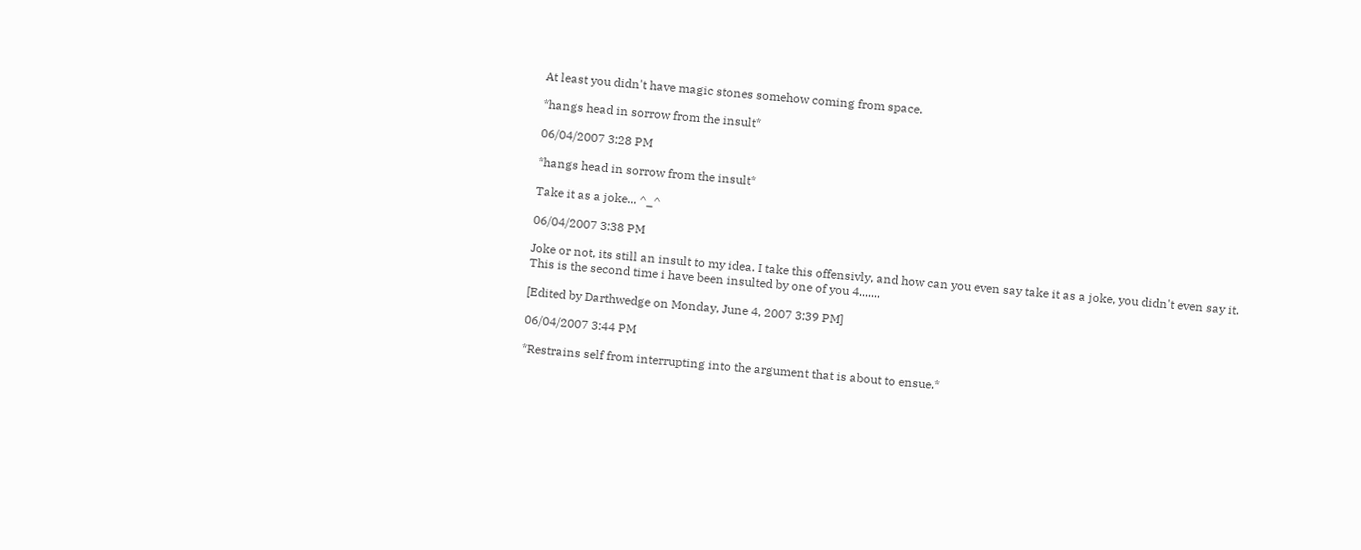At least you didn't have magic stones somehow coming from space.

*hangs head in sorrow from the insult*

06/04/2007 3:28 PM

*hangs head in sorrow from the insult*

Take it as a joke... ^_^

06/04/2007 3:38 PM

Joke or not, its still an insult to my idea. I take this offensivly, and how can you even say take it as a joke, you didn't even say it.
This is the second time i have been insulted by one of you 4.......

[Edited by Darthwedge on Monday, June 4, 2007 3:39 PM]

06/04/2007 3:44 PM

*Restrains self from interrupting into the argument that is about to ensue.*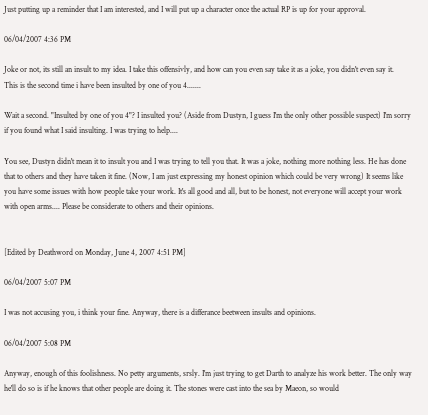Just putting up a reminder that I am interested, and I will put up a character once the actual RP is up for your approval.

06/04/2007 4:36 PM

Joke or not, its still an insult to my idea. I take this offensivly, and how can you even say take it as a joke, you didn't even say it.
This is the second time i have been insulted by one of you 4.......

Wait a second. "Insulted by one of you 4"? I insulted you? (Aside from Dustyn, I guess I'm the only other possible suspect) I'm sorry if you found what I said insulting. I was trying to help....

You see, Dustyn didn't mean it to insult you and I was trying to tell you that. It was a joke, nothing more nothing less. He has done that to others and they have taken it fine. (Now, I am just expressing my honest opinion which could be very wrong) It seems like you have some issues with how people take your work. It's all good and all, but to be honest, not everyone will accept your work with open arms.... Please be considerate to others and their opinions.


[Edited by Deathword on Monday, June 4, 2007 4:51 PM]

06/04/2007 5:07 PM

I was not accusing you, i think your fine. Anyway, there is a differance beetween insults and opinions.

06/04/2007 5:08 PM

Anyway, enough of this foolishness. No petty arguments, srsly. I'm just trying to get Darth to analyze his work better. The only way he'll do so is if he knows that other people are doing it. The stones were cast into the sea by Maeon, so would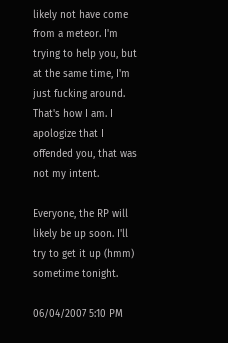likely not have come from a meteor. I'm trying to help you, but at the same time, I'm just fucking around. That's how I am. I apologize that I offended you, that was not my intent.

Everyone, the RP will likely be up soon. I'll try to get it up (hmm) sometime tonight.

06/04/2007 5:10 PM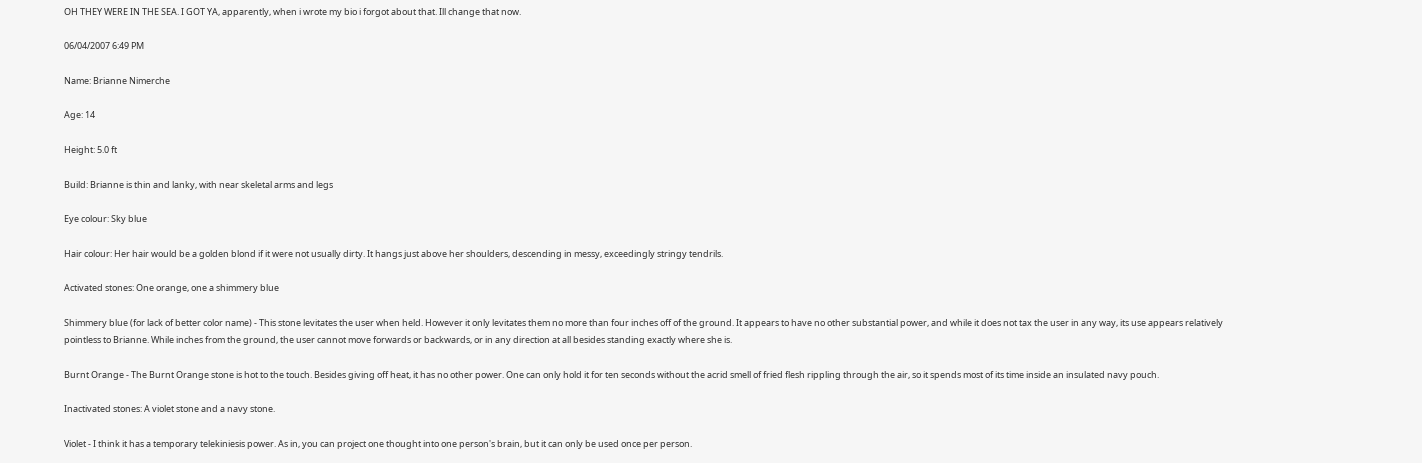OH THEY WERE IN THE SEA. I GOT YA, apparently, when i wrote my bio i forgot about that. Ill change that now.

06/04/2007 6:49 PM

Name: Brianne Nimerche

Age: 14

Height: 5.0 ft

Build: Brianne is thin and lanky, with near skeletal arms and legs

Eye colour: Sky blue

Hair colour: Her hair would be a golden blond if it were not usually dirty. It hangs just above her shoulders, descending in messy, exceedingly stringy tendrils.

Activated stones: One orange, one a shimmery blue

Shimmery blue (for lack of better color name) - This stone levitates the user when held. However it only levitates them no more than four inches off of the ground. It appears to have no other substantial power, and while it does not tax the user in any way, its use appears relatively pointless to Brianne. While inches from the ground, the user cannot move forwards or backwards, or in any direction at all besides standing exactly where she is.

Burnt Orange - The Burnt Orange stone is hot to the touch. Besides giving off heat, it has no other power. One can only hold it for ten seconds without the acrid smell of fried flesh rippling through the air, so it spends most of its time inside an insulated navy pouch.

Inactivated stones: A violet stone and a navy stone.

Violet - I think it has a temporary telekiniesis power. As in, you can project one thought into one person's brain, but it can only be used once per person.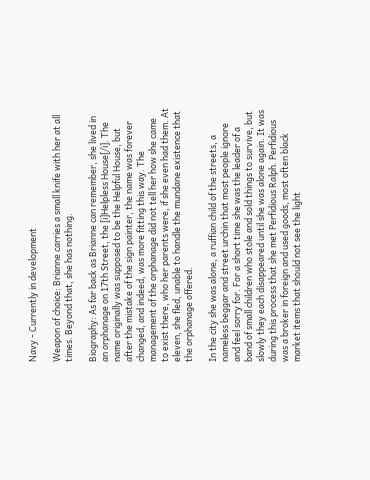Navy - Currently in development

Weapon of choice: Brianne carries a small knife with her at all times. Beyond that, she has nothing.

Biography: As far back as Brianne can remember, she lived in an orphanage on 17th Street, the [i]Helpless House[/i]. The name originally was supposed to be the Helpful House, but after the mistake of the sign painter, the name was forever changed, and indeed, was more fitting this way. The management of the orphanage did not tell her how she came to exist there, who her parents were, if she even had them. At eleven, she fled, unable to handle the mundane existence that the orphanage offered.

In the city she was alone, a ruffian child of the streets, a nameless beggar and street urchin that most people ignore and feel sorry for. For a short time she was the leader of a band of small children who stole and sold things to survive, but slowly they each disappeared until she was alone again. It was during this process that she met Perfidious Ralph. Perfidious was a broker in foreign and used goods, most often black market items that should not see the light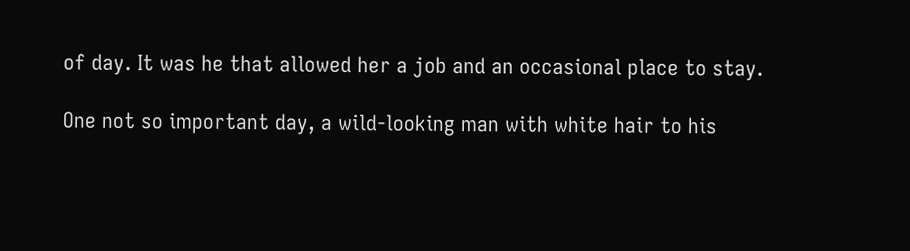of day. It was he that allowed her a job and an occasional place to stay.

One not so important day, a wild-looking man with white hair to his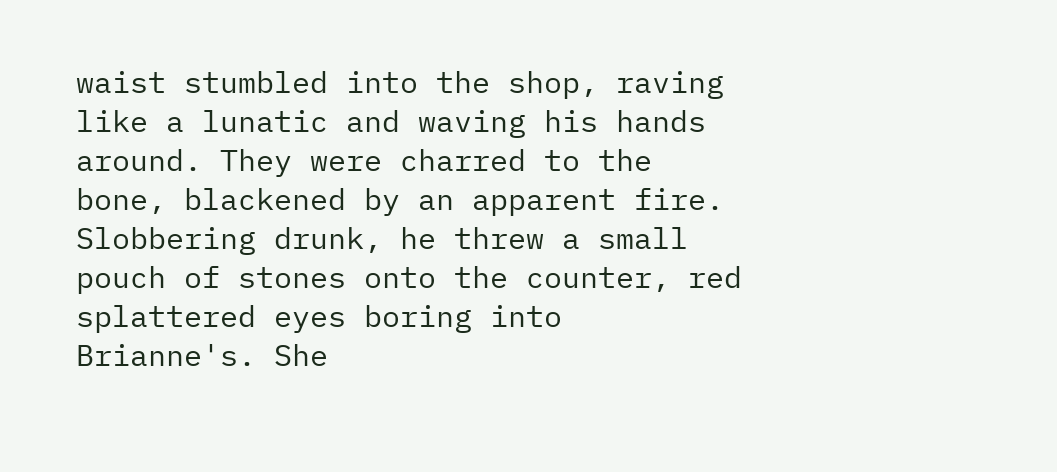waist stumbled into the shop, raving like a lunatic and waving his hands around. They were charred to the bone, blackened by an apparent fire. Slobbering drunk, he threw a small pouch of stones onto the counter, red splattered eyes boring into Brianne's. She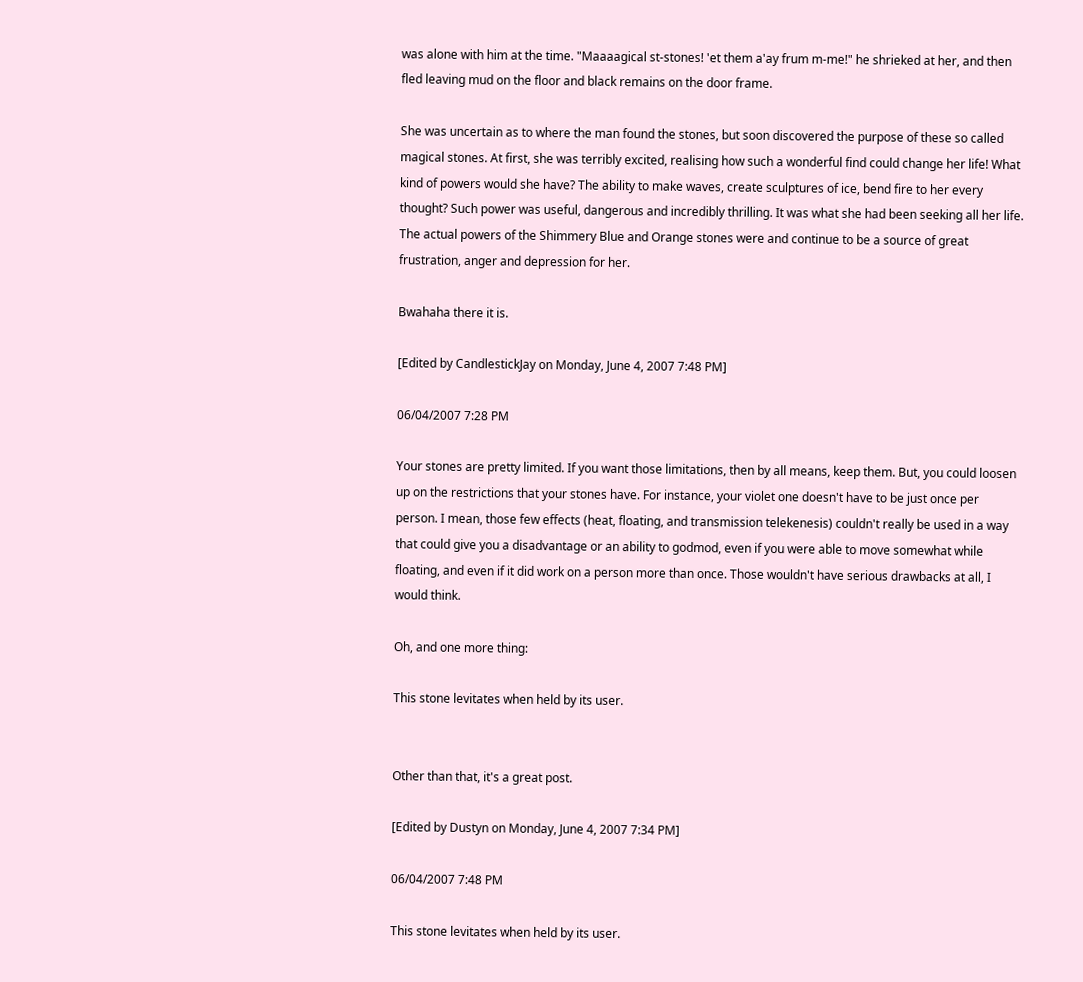was alone with him at the time. "Maaaagical st-stones! 'et them a'ay frum m-me!" he shrieked at her, and then fled leaving mud on the floor and black remains on the door frame.

She was uncertain as to where the man found the stones, but soon discovered the purpose of these so called magical stones. At first, she was terribly excited, realising how such a wonderful find could change her life! What kind of powers would she have? The ability to make waves, create sculptures of ice, bend fire to her every thought? Such power was useful, dangerous and incredibly thrilling. It was what she had been seeking all her life. The actual powers of the Shimmery Blue and Orange stones were and continue to be a source of great frustration, anger and depression for her.

Bwahaha there it is.

[Edited by CandlestickJay on Monday, June 4, 2007 7:48 PM]

06/04/2007 7:28 PM

Your stones are pretty limited. If you want those limitations, then by all means, keep them. But, you could loosen up on the restrictions that your stones have. For instance, your violet one doesn't have to be just once per person. I mean, those few effects (heat, floating, and transmission telekenesis) couldn't really be used in a way that could give you a disadvantage or an ability to godmod, even if you were able to move somewhat while floating, and even if it did work on a person more than once. Those wouldn't have serious drawbacks at all, I would think.

Oh, and one more thing:

This stone levitates when held by its user.


Other than that, it's a great post.

[Edited by Dustyn on Monday, June 4, 2007 7:34 PM]

06/04/2007 7:48 PM

This stone levitates when held by its user.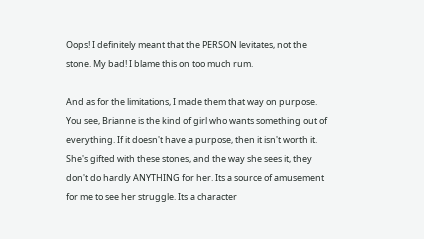Oops! I definitely meant that the PERSON levitates, not the stone. My bad! I blame this on too much rum.

And as for the limitations, I made them that way on purpose. You see, Brianne is the kind of girl who wants something out of everything. If it doesn't have a purpose, then it isn't worth it. She's gifted with these stones, and the way she sees it, they don't do hardly ANYTHING for her. Its a source of amusement for me to see her struggle. Its a character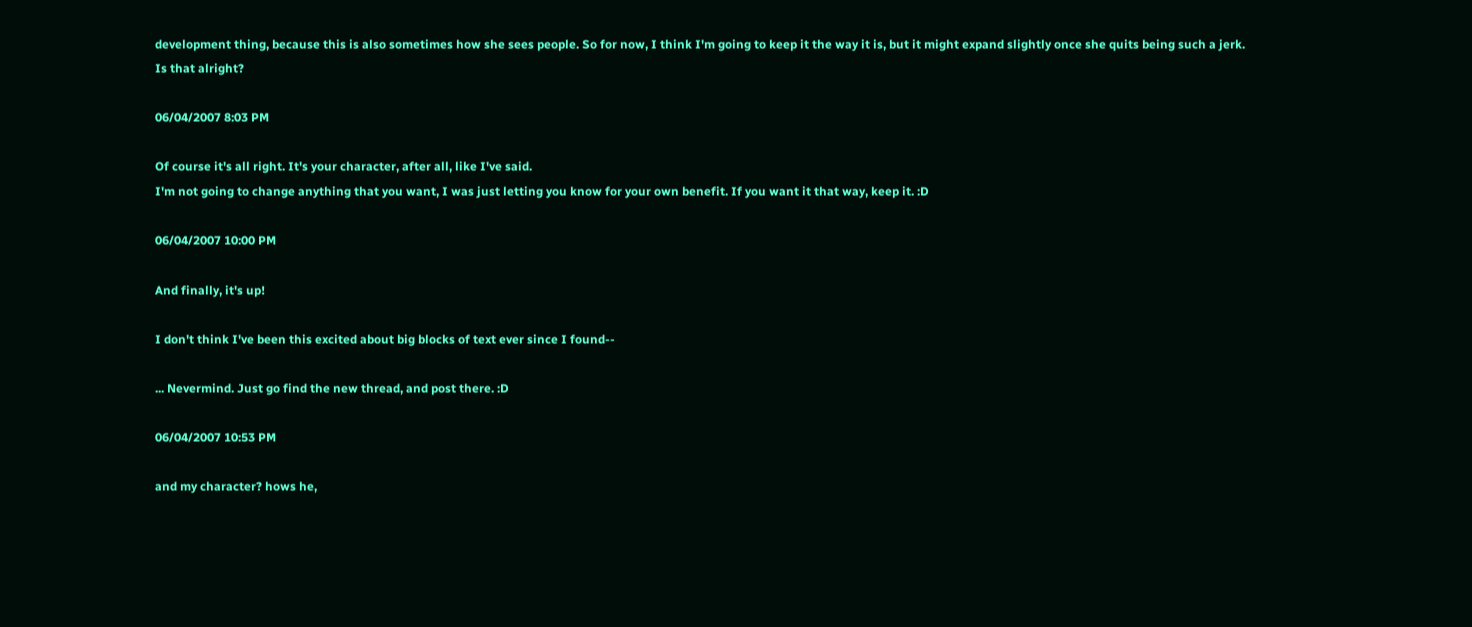development thing, because this is also sometimes how she sees people. So for now, I think I'm going to keep it the way it is, but it might expand slightly once she quits being such a jerk. Is that alright?

06/04/2007 8:03 PM

Of course it's all right. It's your character, after all, like I've said.
I'm not going to change anything that you want, I was just letting you know for your own benefit. If you want it that way, keep it. :D

06/04/2007 10:00 PM

And finally, it's up!

I don't think I've been this excited about big blocks of text ever since I found--

... Nevermind. Just go find the new thread, and post there. :D

06/04/2007 10:53 PM

and my character? hows he,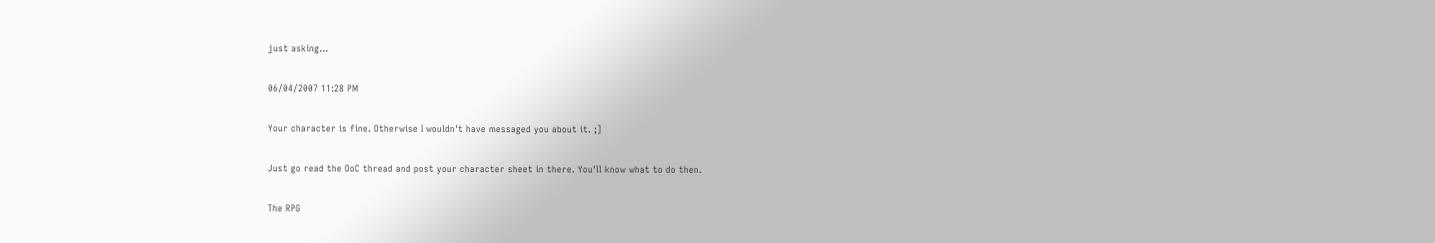just asking...

06/04/2007 11:28 PM

Your character is fine. Otherwise I wouldn't have messaged you about it. ;]

Just go read the OoC thread and post your character sheet in there. You'll know what to do then.

The RPG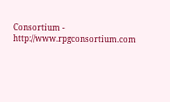Consortium - http://www.rpgconsortium.com